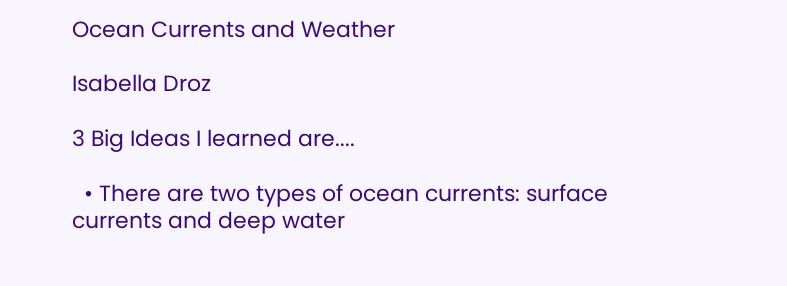Ocean Currents and Weather

Isabella Droz

3 Big Ideas I learned are....

  • There are two types of ocean currents: surface currents and deep water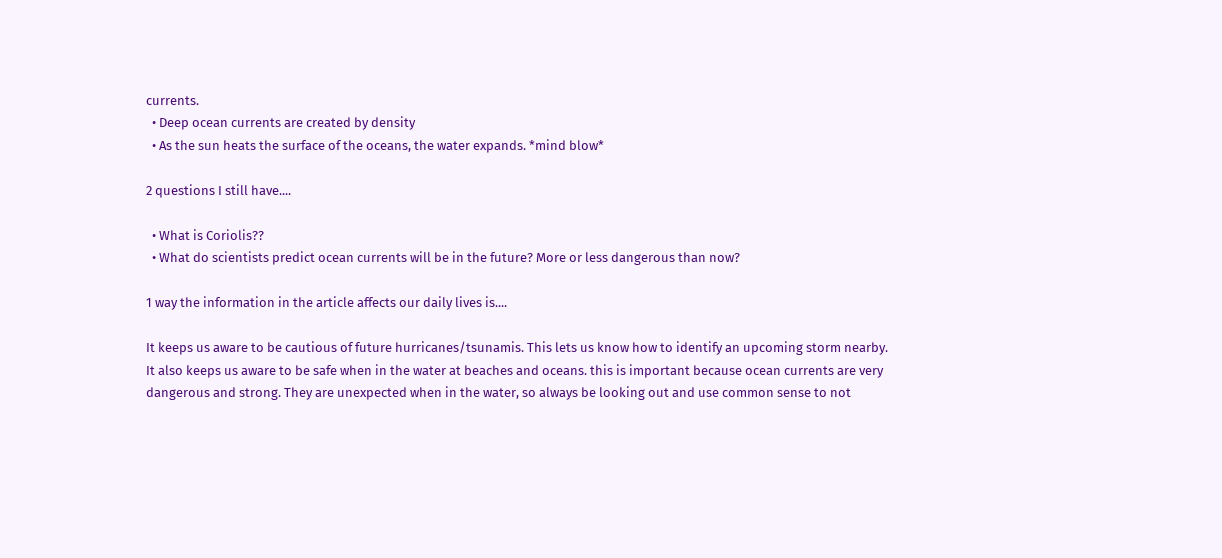currents.
  • Deep ocean currents are created by density
  • As the sun heats the surface of the oceans, the water expands. *mind blow*

2 questions I still have....

  • What is Coriolis??
  • What do scientists predict ocean currents will be in the future? More or less dangerous than now?

1 way the information in the article affects our daily lives is....

It keeps us aware to be cautious of future hurricanes/tsunamis. This lets us know how to identify an upcoming storm nearby. It also keeps us aware to be safe when in the water at beaches and oceans. this is important because ocean currents are very dangerous and strong. They are unexpected when in the water, so always be looking out and use common sense to not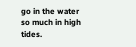go in the water so much in high tides.